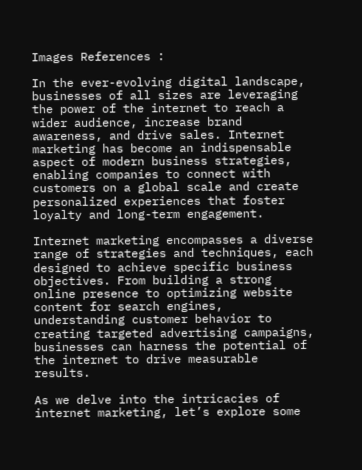Images References :

In the ever-evolving digital landscape, businesses of all sizes are leveraging the power of the internet to reach a wider audience, increase brand awareness, and drive sales. Internet marketing has become an indispensable aspect of modern business strategies, enabling companies to connect with customers on a global scale and create personalized experiences that foster loyalty and long-term engagement.

Internet marketing encompasses a diverse range of strategies and techniques, each designed to achieve specific business objectives. From building a strong online presence to optimizing website content for search engines, understanding customer behavior to creating targeted advertising campaigns, businesses can harness the potential of the internet to drive measurable results.

As we delve into the intricacies of internet marketing, let’s explore some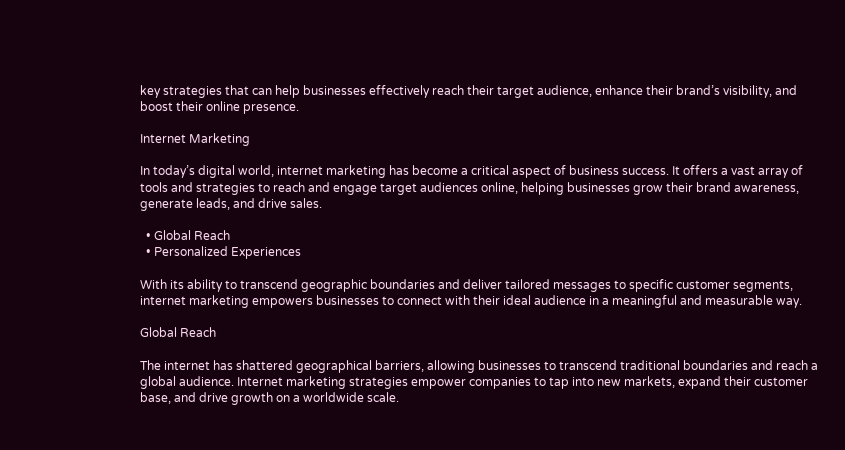key strategies that can help businesses effectively reach their target audience, enhance their brand’s visibility, and boost their online presence.

Internet Marketing

In today’s digital world, internet marketing has become a critical aspect of business success. It offers a vast array of tools and strategies to reach and engage target audiences online, helping businesses grow their brand awareness, generate leads, and drive sales.

  • Global Reach
  • Personalized Experiences

With its ability to transcend geographic boundaries and deliver tailored messages to specific customer segments, internet marketing empowers businesses to connect with their ideal audience in a meaningful and measurable way.

Global Reach

The internet has shattered geographical barriers, allowing businesses to transcend traditional boundaries and reach a global audience. Internet marketing strategies empower companies to tap into new markets, expand their customer base, and drive growth on a worldwide scale.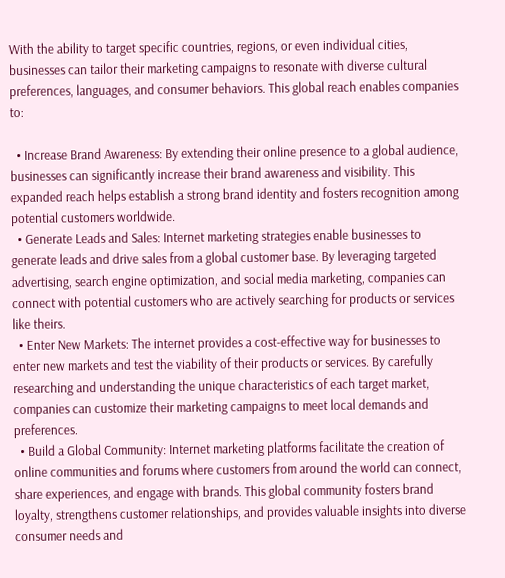With the ability to target specific countries, regions, or even individual cities, businesses can tailor their marketing campaigns to resonate with diverse cultural preferences, languages, and consumer behaviors. This global reach enables companies to:

  • Increase Brand Awareness: By extending their online presence to a global audience, businesses can significantly increase their brand awareness and visibility. This expanded reach helps establish a strong brand identity and fosters recognition among potential customers worldwide.
  • Generate Leads and Sales: Internet marketing strategies enable businesses to generate leads and drive sales from a global customer base. By leveraging targeted advertising, search engine optimization, and social media marketing, companies can connect with potential customers who are actively searching for products or services like theirs.
  • Enter New Markets: The internet provides a cost-effective way for businesses to enter new markets and test the viability of their products or services. By carefully researching and understanding the unique characteristics of each target market, companies can customize their marketing campaigns to meet local demands and preferences.
  • Build a Global Community: Internet marketing platforms facilitate the creation of online communities and forums where customers from around the world can connect, share experiences, and engage with brands. This global community fosters brand loyalty, strengthens customer relationships, and provides valuable insights into diverse consumer needs and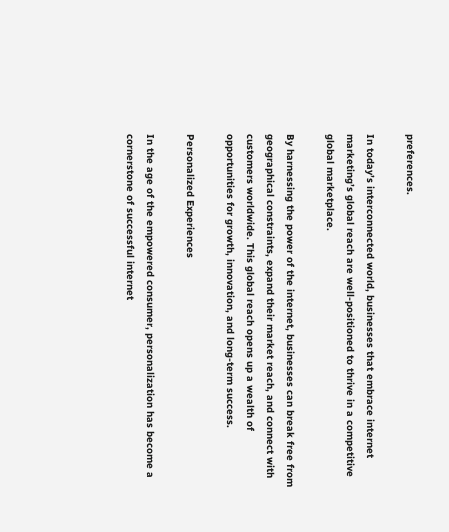preferences.

In today’s interconnected world, businesses that embrace internet marketing’s global reach are well-positioned to thrive in a competitive global marketplace.

By harnessing the power of the internet, businesses can break free from geographical constraints, expand their market reach, and connect with customers worldwide. This global reach opens up a wealth of opportunities for growth, innovation, and long-term success.

Personalized Experiences

In the age of the empowered consumer, personalization has become a cornerstone of successful internet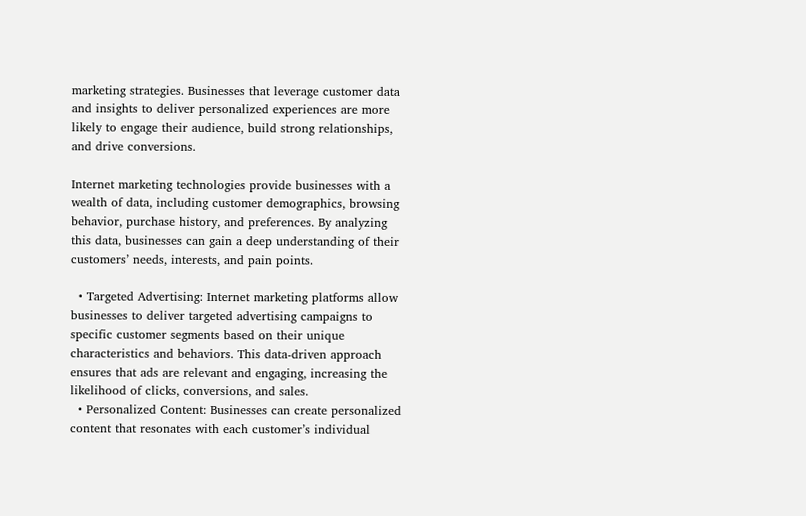marketing strategies. Businesses that leverage customer data and insights to deliver personalized experiences are more likely to engage their audience, build strong relationships, and drive conversions.

Internet marketing technologies provide businesses with a wealth of data, including customer demographics, browsing behavior, purchase history, and preferences. By analyzing this data, businesses can gain a deep understanding of their customers’ needs, interests, and pain points.

  • Targeted Advertising: Internet marketing platforms allow businesses to deliver targeted advertising campaigns to specific customer segments based on their unique characteristics and behaviors. This data-driven approach ensures that ads are relevant and engaging, increasing the likelihood of clicks, conversions, and sales.
  • Personalized Content: Businesses can create personalized content that resonates with each customer’s individual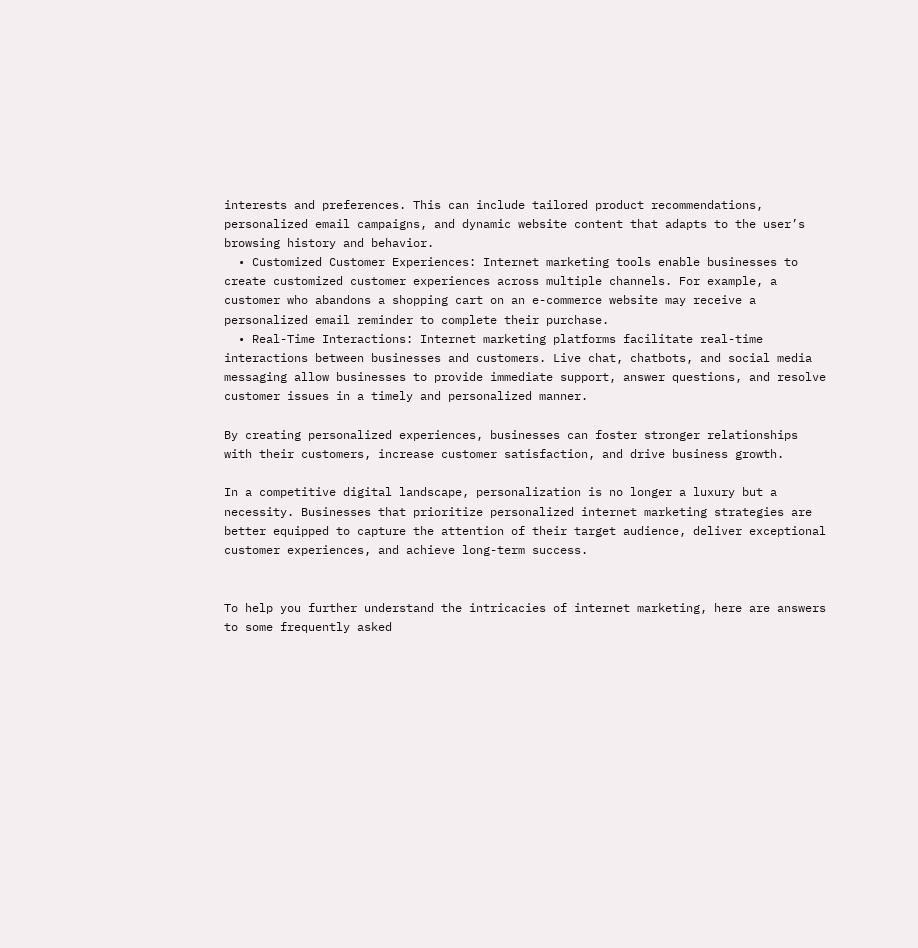interests and preferences. This can include tailored product recommendations, personalized email campaigns, and dynamic website content that adapts to the user’s browsing history and behavior.
  • Customized Customer Experiences: Internet marketing tools enable businesses to create customized customer experiences across multiple channels. For example, a customer who abandons a shopping cart on an e-commerce website may receive a personalized email reminder to complete their purchase.
  • Real-Time Interactions: Internet marketing platforms facilitate real-time interactions between businesses and customers. Live chat, chatbots, and social media messaging allow businesses to provide immediate support, answer questions, and resolve customer issues in a timely and personalized manner.

By creating personalized experiences, businesses can foster stronger relationships with their customers, increase customer satisfaction, and drive business growth.

In a competitive digital landscape, personalization is no longer a luxury but a necessity. Businesses that prioritize personalized internet marketing strategies are better equipped to capture the attention of their target audience, deliver exceptional customer experiences, and achieve long-term success.


To help you further understand the intricacies of internet marketing, here are answers to some frequently asked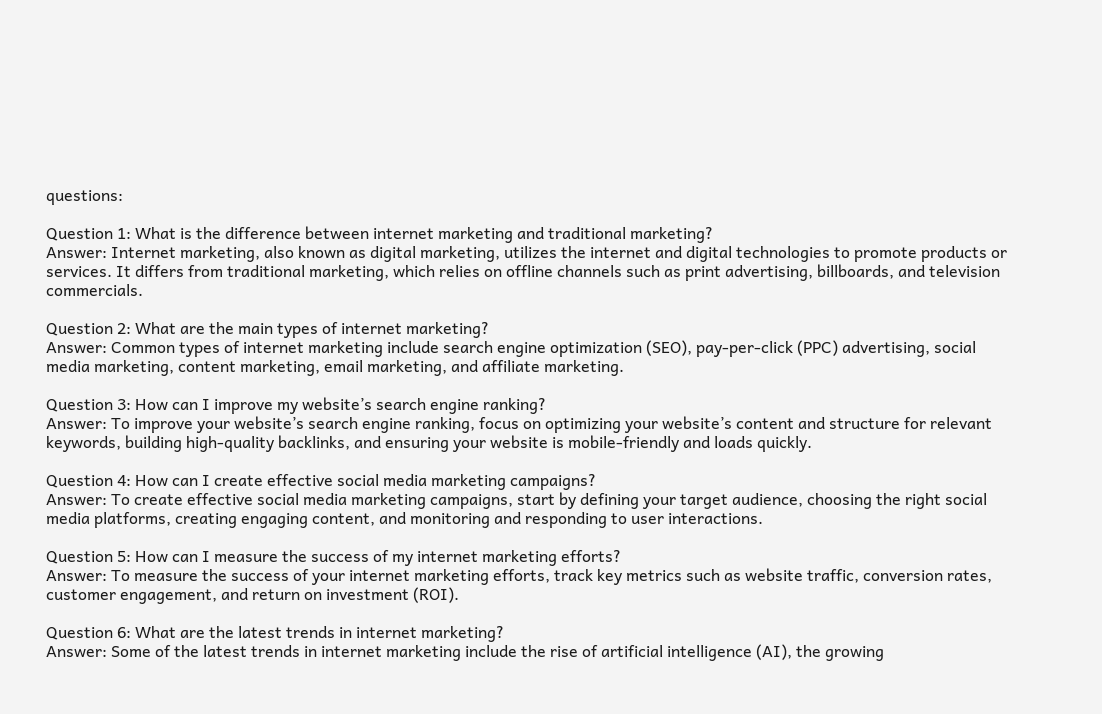questions:

Question 1: What is the difference between internet marketing and traditional marketing?
Answer: Internet marketing, also known as digital marketing, utilizes the internet and digital technologies to promote products or services. It differs from traditional marketing, which relies on offline channels such as print advertising, billboards, and television commercials.

Question 2: What are the main types of internet marketing?
Answer: Common types of internet marketing include search engine optimization (SEO), pay-per-click (PPC) advertising, social media marketing, content marketing, email marketing, and affiliate marketing.

Question 3: How can I improve my website’s search engine ranking?
Answer: To improve your website’s search engine ranking, focus on optimizing your website’s content and structure for relevant keywords, building high-quality backlinks, and ensuring your website is mobile-friendly and loads quickly.

Question 4: How can I create effective social media marketing campaigns?
Answer: To create effective social media marketing campaigns, start by defining your target audience, choosing the right social media platforms, creating engaging content, and monitoring and responding to user interactions.

Question 5: How can I measure the success of my internet marketing efforts?
Answer: To measure the success of your internet marketing efforts, track key metrics such as website traffic, conversion rates, customer engagement, and return on investment (ROI).

Question 6: What are the latest trends in internet marketing?
Answer: Some of the latest trends in internet marketing include the rise of artificial intelligence (AI), the growing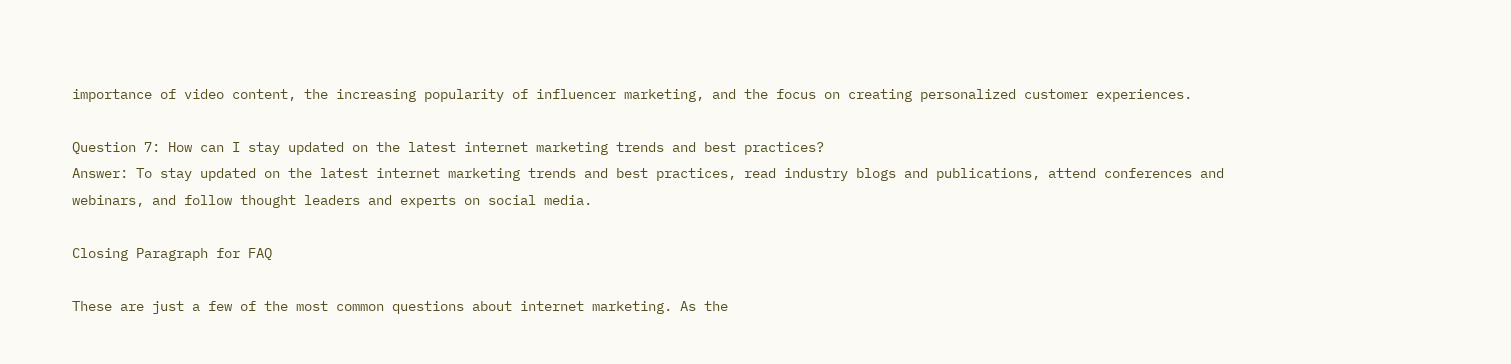importance of video content, the increasing popularity of influencer marketing, and the focus on creating personalized customer experiences.

Question 7: How can I stay updated on the latest internet marketing trends and best practices?
Answer: To stay updated on the latest internet marketing trends and best practices, read industry blogs and publications, attend conferences and webinars, and follow thought leaders and experts on social media.

Closing Paragraph for FAQ

These are just a few of the most common questions about internet marketing. As the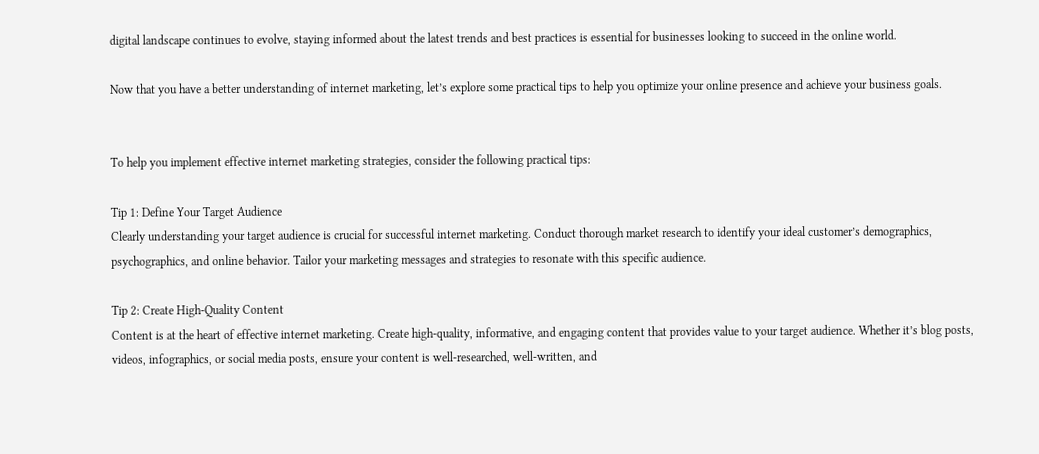digital landscape continues to evolve, staying informed about the latest trends and best practices is essential for businesses looking to succeed in the online world.

Now that you have a better understanding of internet marketing, let’s explore some practical tips to help you optimize your online presence and achieve your business goals.


To help you implement effective internet marketing strategies, consider the following practical tips:

Tip 1: Define Your Target Audience
Clearly understanding your target audience is crucial for successful internet marketing. Conduct thorough market research to identify your ideal customer’s demographics, psychographics, and online behavior. Tailor your marketing messages and strategies to resonate with this specific audience.

Tip 2: Create High-Quality Content
Content is at the heart of effective internet marketing. Create high-quality, informative, and engaging content that provides value to your target audience. Whether it’s blog posts, videos, infographics, or social media posts, ensure your content is well-researched, well-written, and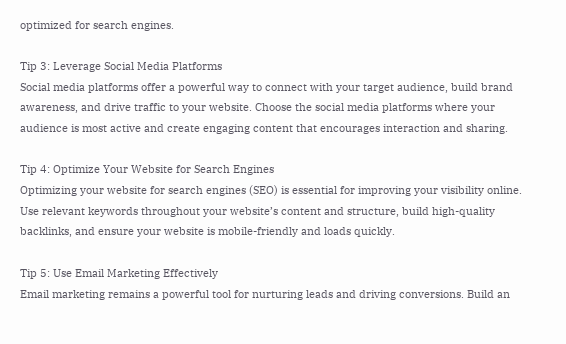optimized for search engines.

Tip 3: Leverage Social Media Platforms
Social media platforms offer a powerful way to connect with your target audience, build brand awareness, and drive traffic to your website. Choose the social media platforms where your audience is most active and create engaging content that encourages interaction and sharing.

Tip 4: Optimize Your Website for Search Engines
Optimizing your website for search engines (SEO) is essential for improving your visibility online. Use relevant keywords throughout your website’s content and structure, build high-quality backlinks, and ensure your website is mobile-friendly and loads quickly.

Tip 5: Use Email Marketing Effectively
Email marketing remains a powerful tool for nurturing leads and driving conversions. Build an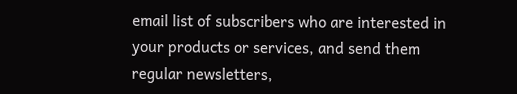email list of subscribers who are interested in your products or services, and send them regular newsletters,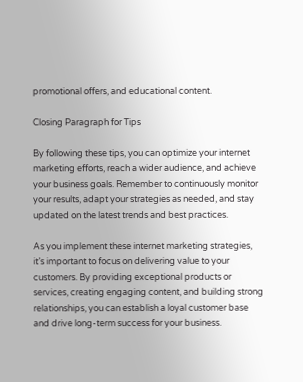promotional offers, and educational content.

Closing Paragraph for Tips

By following these tips, you can optimize your internet marketing efforts, reach a wider audience, and achieve your business goals. Remember to continuously monitor your results, adapt your strategies as needed, and stay updated on the latest trends and best practices.

As you implement these internet marketing strategies, it’s important to focus on delivering value to your customers. By providing exceptional products or services, creating engaging content, and building strong relationships, you can establish a loyal customer base and drive long-term success for your business.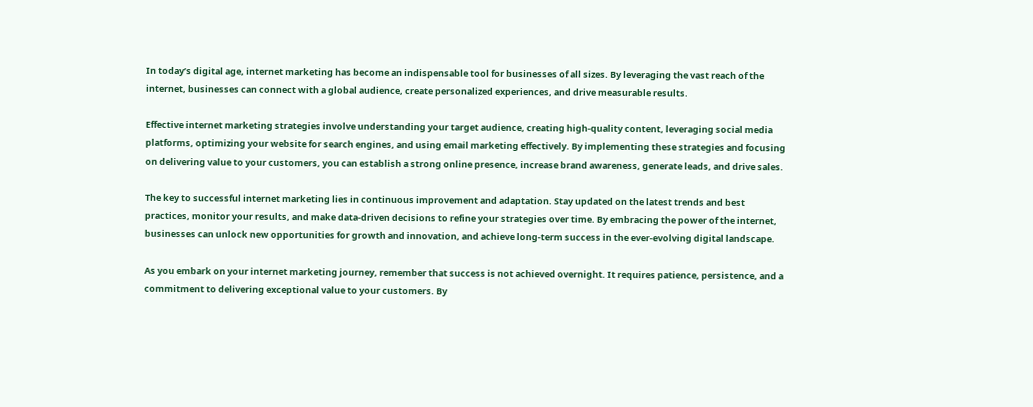In today’s digital age, internet marketing has become an indispensable tool for businesses of all sizes. By leveraging the vast reach of the internet, businesses can connect with a global audience, create personalized experiences, and drive measurable results.

Effective internet marketing strategies involve understanding your target audience, creating high-quality content, leveraging social media platforms, optimizing your website for search engines, and using email marketing effectively. By implementing these strategies and focusing on delivering value to your customers, you can establish a strong online presence, increase brand awareness, generate leads, and drive sales.

The key to successful internet marketing lies in continuous improvement and adaptation. Stay updated on the latest trends and best practices, monitor your results, and make data-driven decisions to refine your strategies over time. By embracing the power of the internet, businesses can unlock new opportunities for growth and innovation, and achieve long-term success in the ever-evolving digital landscape.

As you embark on your internet marketing journey, remember that success is not achieved overnight. It requires patience, persistence, and a commitment to delivering exceptional value to your customers. By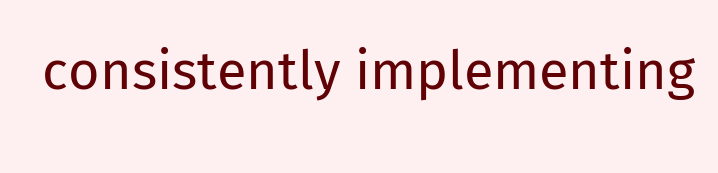consistently implementing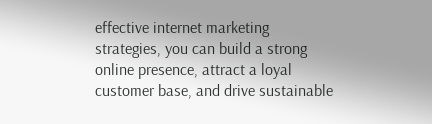effective internet marketing strategies, you can build a strong online presence, attract a loyal customer base, and drive sustainable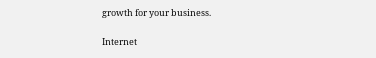growth for your business.

Internet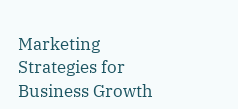Marketing Strategies for Business Growth